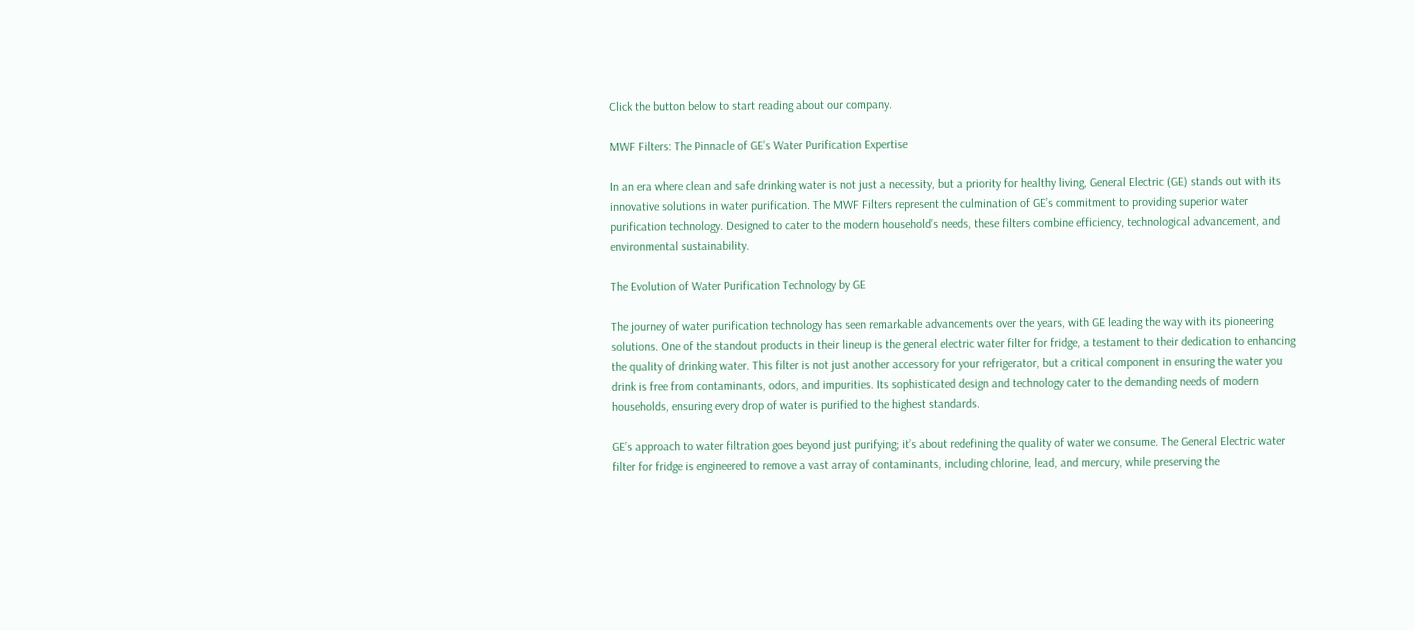Click the button below to start reading about our company.

MWF Filters: The Pinnacle of GE’s Water Purification Expertise

In an era where clean and safe drinking water is not just a necessity, but a priority for healthy living, General Electric (GE) stands out with its innovative solutions in water purification. The MWF Filters represent the culmination of GE’s commitment to providing superior water purification technology. Designed to cater to the modern household’s needs, these filters combine efficiency, technological advancement, and environmental sustainability.

The Evolution of Water Purification Technology by GE

The journey of water purification technology has seen remarkable advancements over the years, with GE leading the way with its pioneering solutions. One of the standout products in their lineup is the general electric water filter for fridge, a testament to their dedication to enhancing the quality of drinking water. This filter is not just another accessory for your refrigerator, but a critical component in ensuring the water you drink is free from contaminants, odors, and impurities. Its sophisticated design and technology cater to the demanding needs of modern households, ensuring every drop of water is purified to the highest standards.

GE’s approach to water filtration goes beyond just purifying; it’s about redefining the quality of water we consume. The General Electric water filter for fridge is engineered to remove a vast array of contaminants, including chlorine, lead, and mercury, while preserving the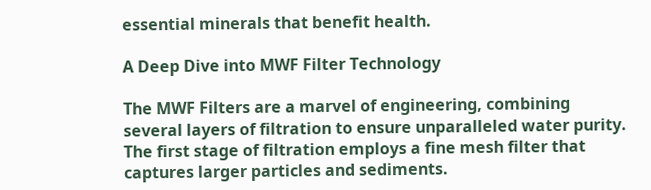essential minerals that benefit health.

A Deep Dive into MWF Filter Technology

The MWF Filters are a marvel of engineering, combining several layers of filtration to ensure unparalleled water purity. The first stage of filtration employs a fine mesh filter that captures larger particles and sediments.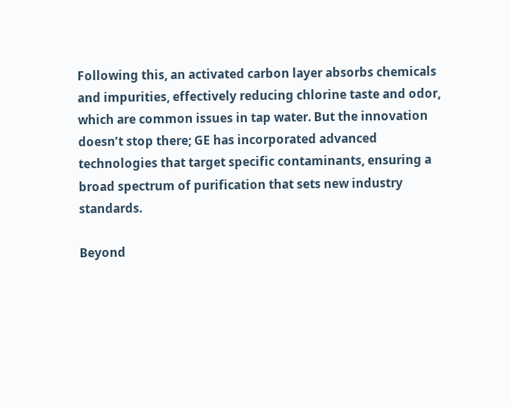Following this, an activated carbon layer absorbs chemicals and impurities, effectively reducing chlorine taste and odor, which are common issues in tap water. But the innovation doesn’t stop there; GE has incorporated advanced technologies that target specific contaminants, ensuring a broad spectrum of purification that sets new industry standards.

Beyond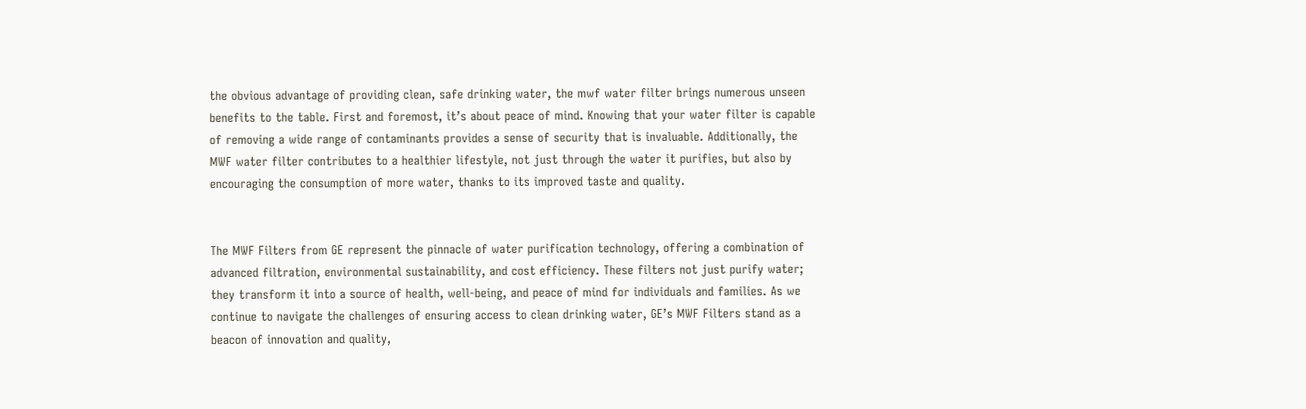the obvious advantage of providing clean, safe drinking water, the mwf water filter brings numerous unseen benefits to the table. First and foremost, it’s about peace of mind. Knowing that your water filter is capable of removing a wide range of contaminants provides a sense of security that is invaluable. Additionally, the MWF water filter contributes to a healthier lifestyle, not just through the water it purifies, but also by encouraging the consumption of more water, thanks to its improved taste and quality.


The MWF Filters from GE represent the pinnacle of water purification technology, offering a combination of advanced filtration, environmental sustainability, and cost efficiency. These filters not just purify water; they transform it into a source of health, well-being, and peace of mind for individuals and families. As we continue to navigate the challenges of ensuring access to clean drinking water, GE’s MWF Filters stand as a beacon of innovation and quality,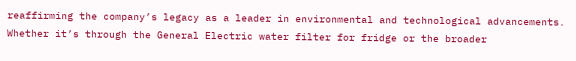reaffirming the company’s legacy as a leader in environmental and technological advancements. Whether it’s through the General Electric water filter for fridge or the broader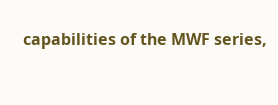capabilities of the MWF series,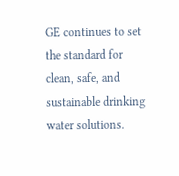GE continues to set the standard for clean, safe, and sustainable drinking water solutions.